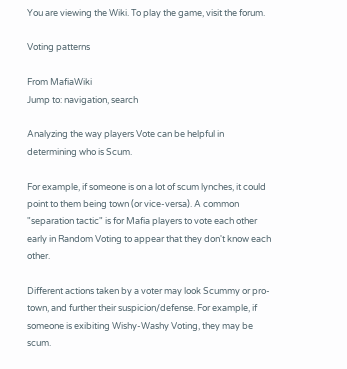You are viewing the Wiki. To play the game, visit the forum.

Voting patterns

From MafiaWiki
Jump to: navigation, search

Analyzing the way players Vote can be helpful in determining who is Scum.

For example, if someone is on a lot of scum lynches, it could point to them being town (or vice-versa). A common "separation tactic" is for Mafia players to vote each other early in Random Voting to appear that they don't know each other.

Different actions taken by a voter may look Scummy or pro-town, and further their suspicion/defense. For example, if someone is exibiting Wishy-Washy Voting, they may be scum.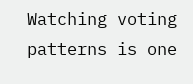Watching voting patterns is one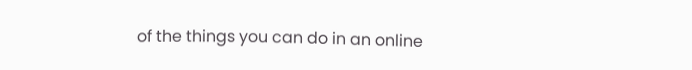of the things you can do in an online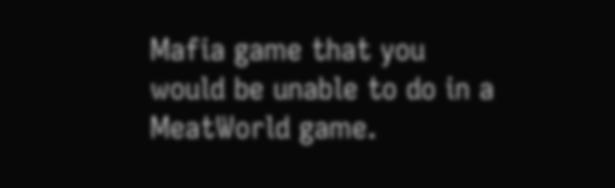Mafia game that you would be unable to do in a MeatWorld game.